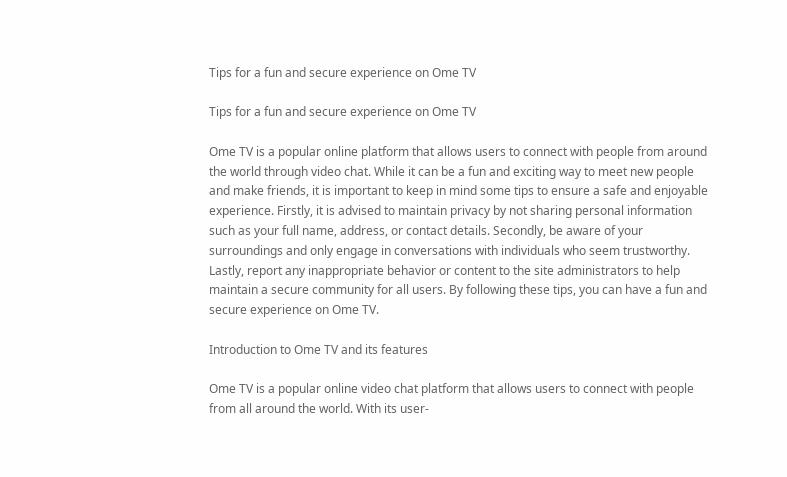Tips for a fun and secure experience on Ome TV

Tips for a fun and secure experience on Ome TV

Ome TV is a popular online platform that allows users to connect with people from around the world through video chat. While it can be a fun and exciting way to meet new people and make friends, it is important to keep in mind some tips to ensure a safe and enjoyable experience. Firstly, it is advised to maintain privacy by not sharing personal information such as your full name, address, or contact details. Secondly, be aware of your surroundings and only engage in conversations with individuals who seem trustworthy. Lastly, report any inappropriate behavior or content to the site administrators to help maintain a secure community for all users. By following these tips, you can have a fun and secure experience on Ome TV.

Introduction to Ome TV and its features

Ome TV is a popular online video chat platform that allows users to connect with people from all around the world. With its user-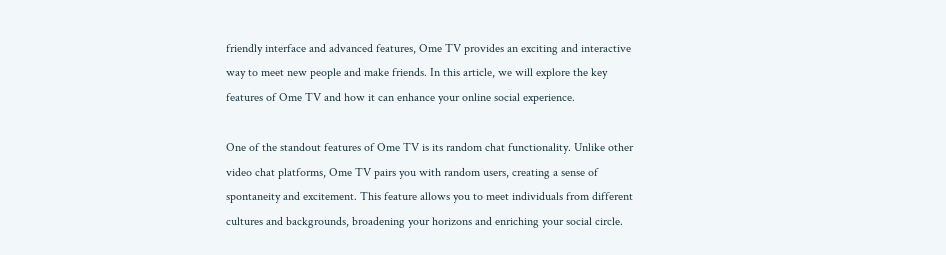friendly interface and advanced features, Ome TV provides an exciting and interactive way to meet new people and make friends. In this article, we will explore the key features of Ome TV and how it can enhance your online social experience.

One of the standout features of Ome TV is its random chat functionality. Unlike other video chat platforms, Ome TV pairs you with random users, creating a sense of spontaneity and excitement. This feature allows you to meet individuals from different cultures and backgrounds, broadening your horizons and enriching your social circle.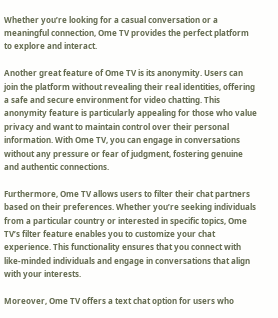Whether you’re looking for a casual conversation or a meaningful connection, Ome TV provides the perfect platform to explore and interact.

Another great feature of Ome TV is its anonymity. Users can join the platform without revealing their real identities, offering a safe and secure environment for video chatting. This anonymity feature is particularly appealing for those who value privacy and want to maintain control over their personal information. With Ome TV, you can engage in conversations without any pressure or fear of judgment, fostering genuine and authentic connections.

Furthermore, Ome TV allows users to filter their chat partners based on their preferences. Whether you’re seeking individuals from a particular country or interested in specific topics, Ome TV’s filter feature enables you to customize your chat experience. This functionality ensures that you connect with like-minded individuals and engage in conversations that align with your interests.

Moreover, Ome TV offers a text chat option for users who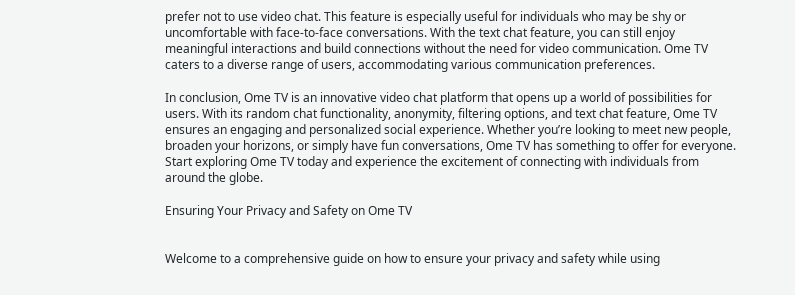prefer not to use video chat. This feature is especially useful for individuals who may be shy or uncomfortable with face-to-face conversations. With the text chat feature, you can still enjoy meaningful interactions and build connections without the need for video communication. Ome TV caters to a diverse range of users, accommodating various communication preferences.

In conclusion, Ome TV is an innovative video chat platform that opens up a world of possibilities for users. With its random chat functionality, anonymity, filtering options, and text chat feature, Ome TV ensures an engaging and personalized social experience. Whether you’re looking to meet new people, broaden your horizons, or simply have fun conversations, Ome TV has something to offer for everyone. Start exploring Ome TV today and experience the excitement of connecting with individuals from around the globe.

Ensuring Your Privacy and Safety on Ome TV


Welcome to a comprehensive guide on how to ensure your privacy and safety while using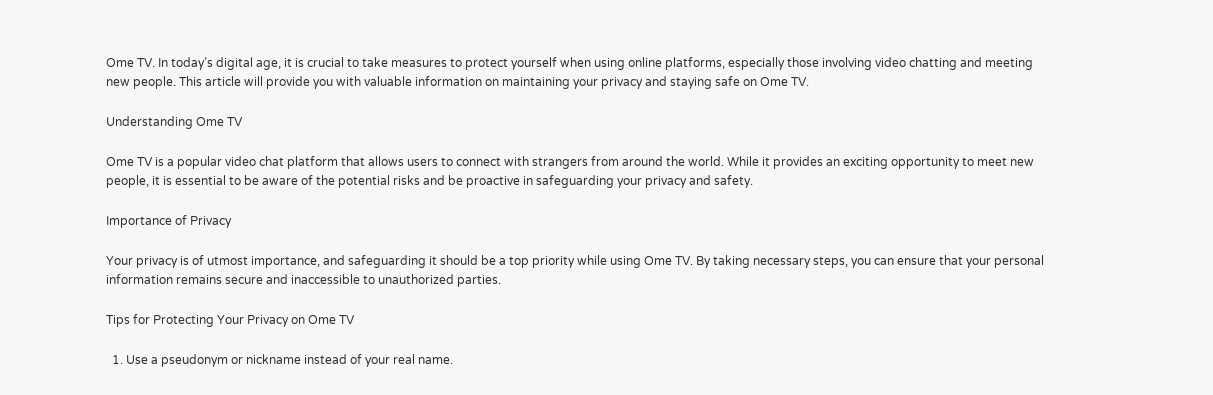Ome TV. In today’s digital age, it is crucial to take measures to protect yourself when using online platforms, especially those involving video chatting and meeting new people. This article will provide you with valuable information on maintaining your privacy and staying safe on Ome TV.

Understanding Ome TV

Ome TV is a popular video chat platform that allows users to connect with strangers from around the world. While it provides an exciting opportunity to meet new people, it is essential to be aware of the potential risks and be proactive in safeguarding your privacy and safety.

Importance of Privacy

Your privacy is of utmost importance, and safeguarding it should be a top priority while using Ome TV. By taking necessary steps, you can ensure that your personal information remains secure and inaccessible to unauthorized parties.

Tips for Protecting Your Privacy on Ome TV

  1. Use a pseudonym or nickname instead of your real name.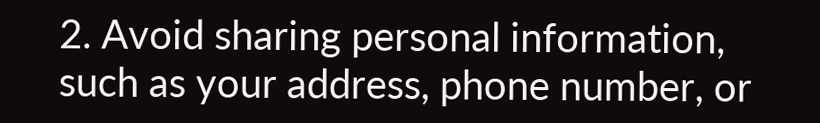2. Avoid sharing personal information, such as your address, phone number, or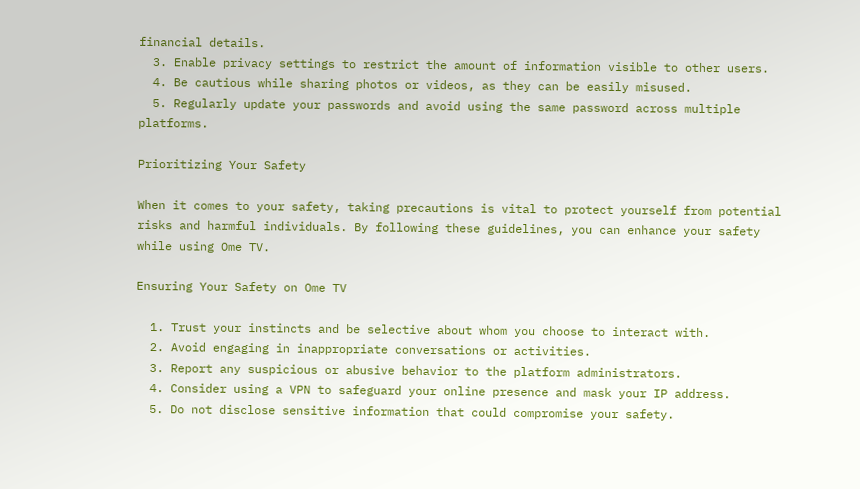financial details.
  3. Enable privacy settings to restrict the amount of information visible to other users.
  4. Be cautious while sharing photos or videos, as they can be easily misused.
  5. Regularly update your passwords and avoid using the same password across multiple platforms.

Prioritizing Your Safety

When it comes to your safety, taking precautions is vital to protect yourself from potential risks and harmful individuals. By following these guidelines, you can enhance your safety while using Ome TV.

Ensuring Your Safety on Ome TV

  1. Trust your instincts and be selective about whom you choose to interact with.
  2. Avoid engaging in inappropriate conversations or activities.
  3. Report any suspicious or abusive behavior to the platform administrators.
  4. Consider using a VPN to safeguard your online presence and mask your IP address.
  5. Do not disclose sensitive information that could compromise your safety.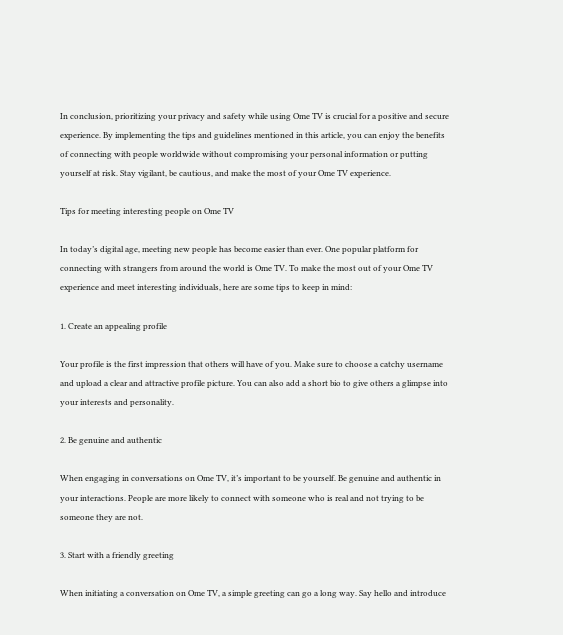In conclusion, prioritizing your privacy and safety while using Ome TV is crucial for a positive and secure experience. By implementing the tips and guidelines mentioned in this article, you can enjoy the benefits of connecting with people worldwide without compromising your personal information or putting yourself at risk. Stay vigilant, be cautious, and make the most of your Ome TV experience.

Tips for meeting interesting people on Ome TV

In today’s digital age, meeting new people has become easier than ever. One popular platform for connecting with strangers from around the world is Ome TV. To make the most out of your Ome TV experience and meet interesting individuals, here are some tips to keep in mind:

1. Create an appealing profile

Your profile is the first impression that others will have of you. Make sure to choose a catchy username and upload a clear and attractive profile picture. You can also add a short bio to give others a glimpse into your interests and personality.

2. Be genuine and authentic

When engaging in conversations on Ome TV, it’s important to be yourself. Be genuine and authentic in your interactions. People are more likely to connect with someone who is real and not trying to be someone they are not.

3. Start with a friendly greeting

When initiating a conversation on Ome TV, a simple greeting can go a long way. Say hello and introduce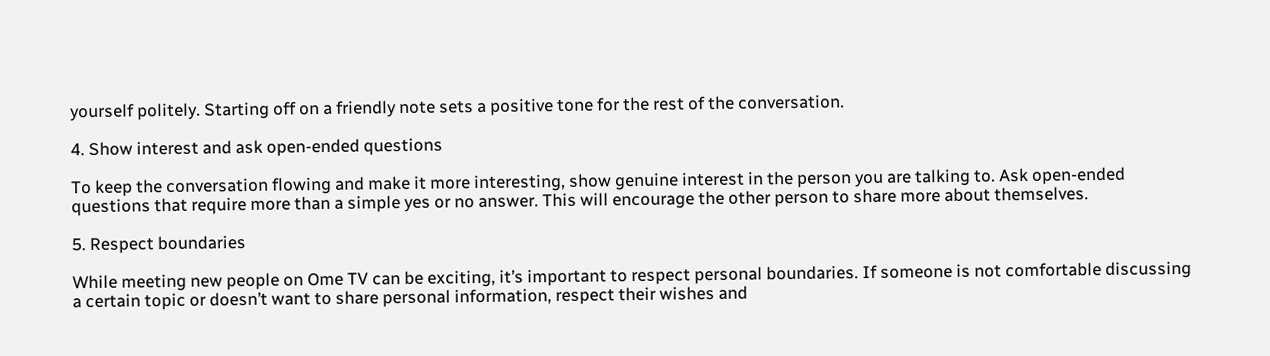yourself politely. Starting off on a friendly note sets a positive tone for the rest of the conversation.

4. Show interest and ask open-ended questions

To keep the conversation flowing and make it more interesting, show genuine interest in the person you are talking to. Ask open-ended questions that require more than a simple yes or no answer. This will encourage the other person to share more about themselves.

5. Respect boundaries

While meeting new people on Ome TV can be exciting, it’s important to respect personal boundaries. If someone is not comfortable discussing a certain topic or doesn’t want to share personal information, respect their wishes and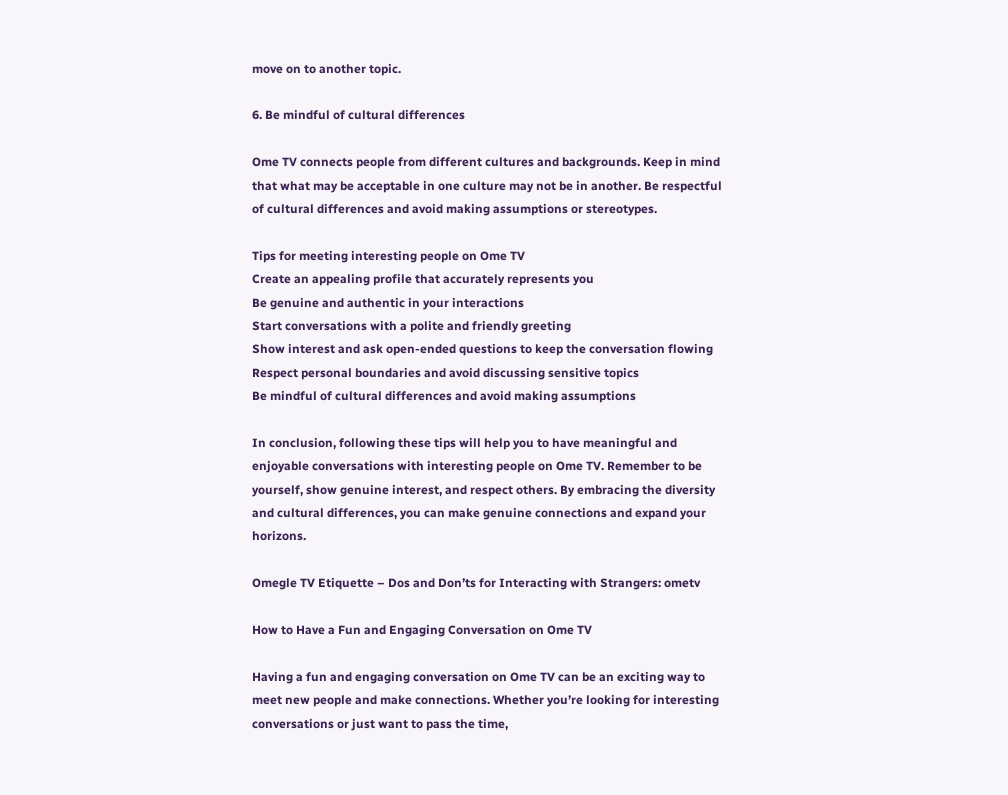move on to another topic.

6. Be mindful of cultural differences

Ome TV connects people from different cultures and backgrounds. Keep in mind that what may be acceptable in one culture may not be in another. Be respectful of cultural differences and avoid making assumptions or stereotypes.

Tips for meeting interesting people on Ome TV
Create an appealing profile that accurately represents you
Be genuine and authentic in your interactions
Start conversations with a polite and friendly greeting
Show interest and ask open-ended questions to keep the conversation flowing
Respect personal boundaries and avoid discussing sensitive topics
Be mindful of cultural differences and avoid making assumptions

In conclusion, following these tips will help you to have meaningful and enjoyable conversations with interesting people on Ome TV. Remember to be yourself, show genuine interest, and respect others. By embracing the diversity and cultural differences, you can make genuine connections and expand your horizons.

Omegle TV Etiquette – Dos and Don’ts for Interacting with Strangers: ometv

How to Have a Fun and Engaging Conversation on Ome TV

Having a fun and engaging conversation on Ome TV can be an exciting way to meet new people and make connections. Whether you’re looking for interesting conversations or just want to pass the time,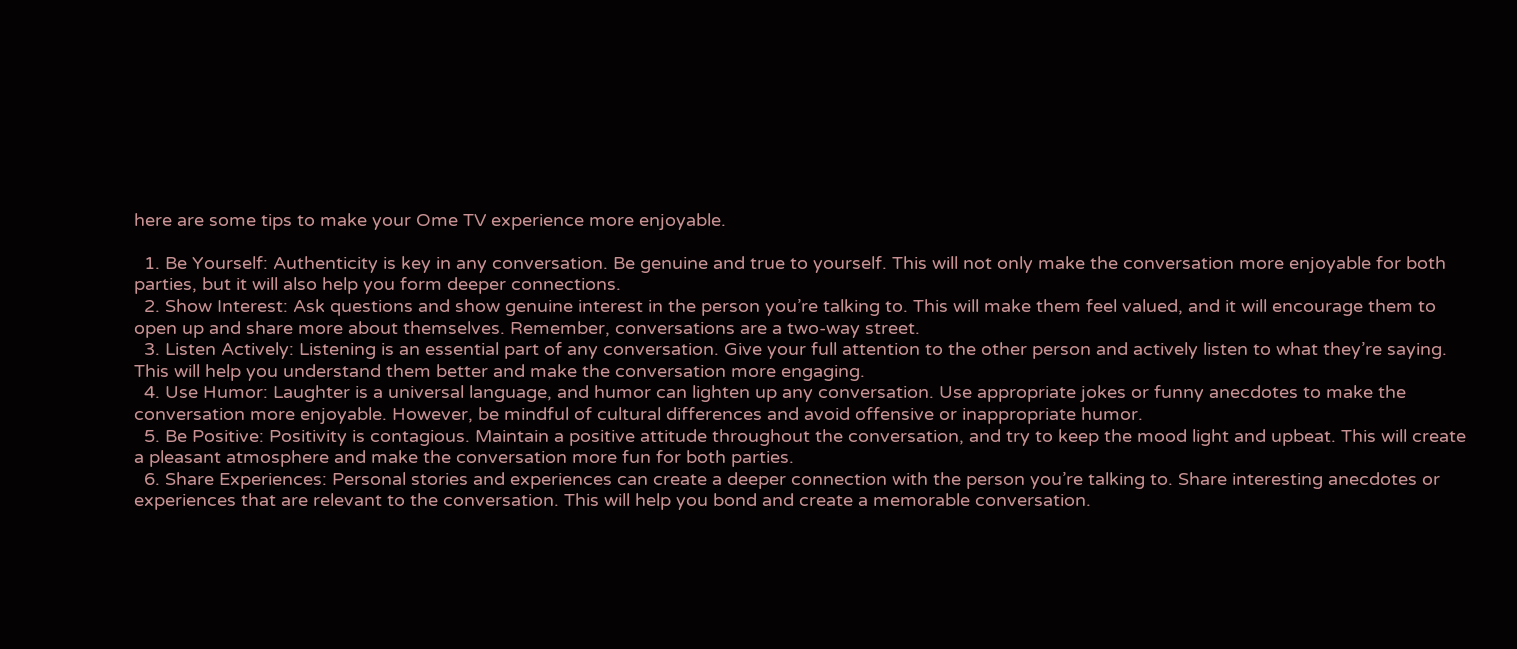here are some tips to make your Ome TV experience more enjoyable.

  1. Be Yourself: Authenticity is key in any conversation. Be genuine and true to yourself. This will not only make the conversation more enjoyable for both parties, but it will also help you form deeper connections.
  2. Show Interest: Ask questions and show genuine interest in the person you’re talking to. This will make them feel valued, and it will encourage them to open up and share more about themselves. Remember, conversations are a two-way street.
  3. Listen Actively: Listening is an essential part of any conversation. Give your full attention to the other person and actively listen to what they’re saying. This will help you understand them better and make the conversation more engaging.
  4. Use Humor: Laughter is a universal language, and humor can lighten up any conversation. Use appropriate jokes or funny anecdotes to make the conversation more enjoyable. However, be mindful of cultural differences and avoid offensive or inappropriate humor.
  5. Be Positive: Positivity is contagious. Maintain a positive attitude throughout the conversation, and try to keep the mood light and upbeat. This will create a pleasant atmosphere and make the conversation more fun for both parties.
  6. Share Experiences: Personal stories and experiences can create a deeper connection with the person you’re talking to. Share interesting anecdotes or experiences that are relevant to the conversation. This will help you bond and create a memorable conversation.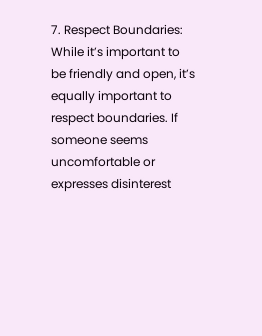7. Respect Boundaries: While it’s important to be friendly and open, it’s equally important to respect boundaries. If someone seems uncomfortable or expresses disinterest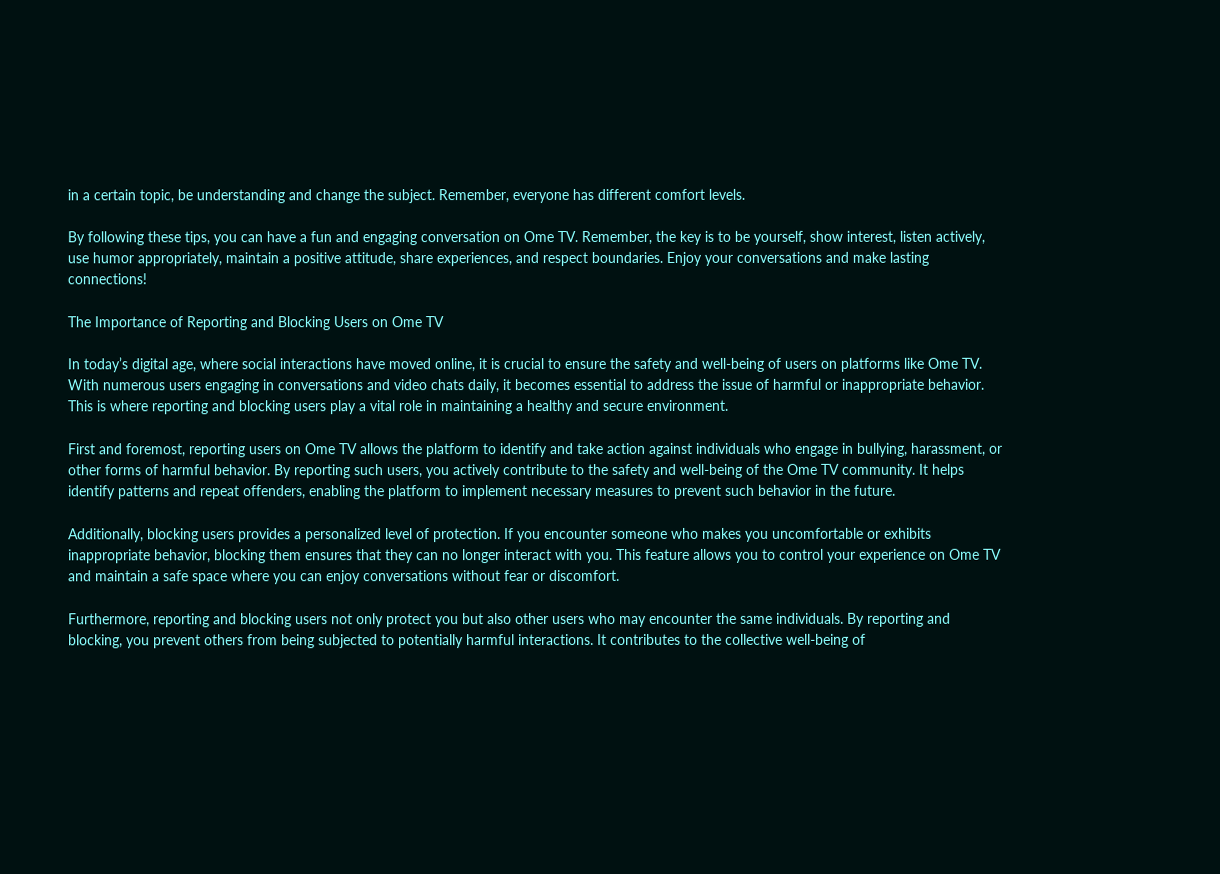in a certain topic, be understanding and change the subject. Remember, everyone has different comfort levels.

By following these tips, you can have a fun and engaging conversation on Ome TV. Remember, the key is to be yourself, show interest, listen actively, use humor appropriately, maintain a positive attitude, share experiences, and respect boundaries. Enjoy your conversations and make lasting connections!

The Importance of Reporting and Blocking Users on Ome TV

In today’s digital age, where social interactions have moved online, it is crucial to ensure the safety and well-being of users on platforms like Ome TV. With numerous users engaging in conversations and video chats daily, it becomes essential to address the issue of harmful or inappropriate behavior. This is where reporting and blocking users play a vital role in maintaining a healthy and secure environment.

First and foremost, reporting users on Ome TV allows the platform to identify and take action against individuals who engage in bullying, harassment, or other forms of harmful behavior. By reporting such users, you actively contribute to the safety and well-being of the Ome TV community. It helps identify patterns and repeat offenders, enabling the platform to implement necessary measures to prevent such behavior in the future.

Additionally, blocking users provides a personalized level of protection. If you encounter someone who makes you uncomfortable or exhibits inappropriate behavior, blocking them ensures that they can no longer interact with you. This feature allows you to control your experience on Ome TV and maintain a safe space where you can enjoy conversations without fear or discomfort.

Furthermore, reporting and blocking users not only protect you but also other users who may encounter the same individuals. By reporting and blocking, you prevent others from being subjected to potentially harmful interactions. It contributes to the collective well-being of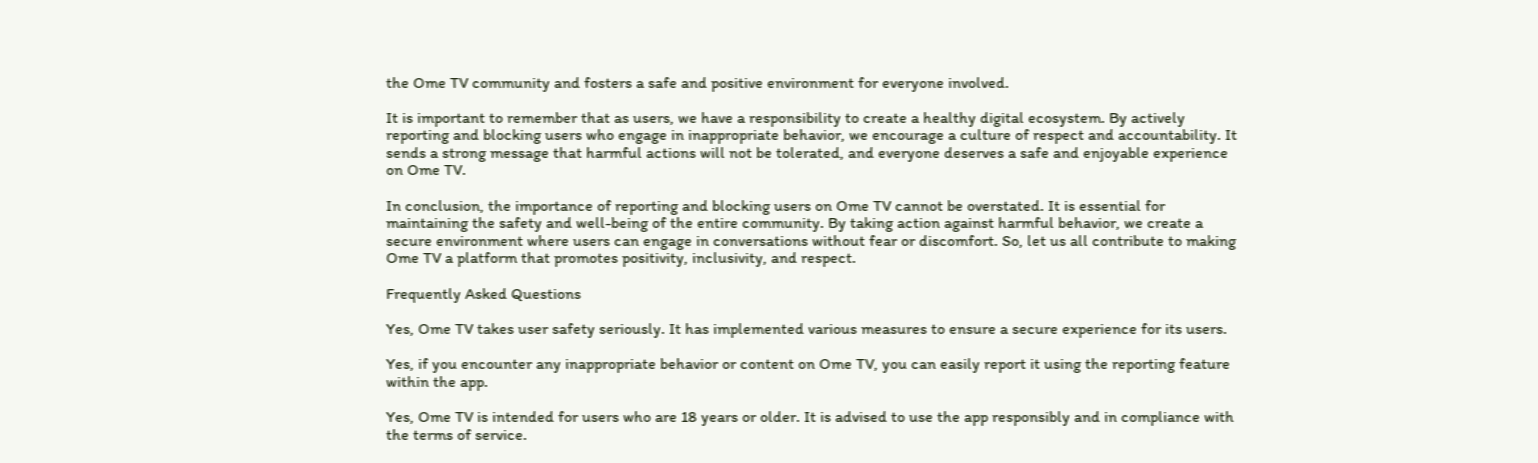the Ome TV community and fosters a safe and positive environment for everyone involved.

It is important to remember that as users, we have a responsibility to create a healthy digital ecosystem. By actively reporting and blocking users who engage in inappropriate behavior, we encourage a culture of respect and accountability. It sends a strong message that harmful actions will not be tolerated, and everyone deserves a safe and enjoyable experience on Ome TV.

In conclusion, the importance of reporting and blocking users on Ome TV cannot be overstated. It is essential for maintaining the safety and well-being of the entire community. By taking action against harmful behavior, we create a secure environment where users can engage in conversations without fear or discomfort. So, let us all contribute to making Ome TV a platform that promotes positivity, inclusivity, and respect.

Frequently Asked Questions

Yes, Ome TV takes user safety seriously. It has implemented various measures to ensure a secure experience for its users.

Yes, if you encounter any inappropriate behavior or content on Ome TV, you can easily report it using the reporting feature within the app.

Yes, Ome TV is intended for users who are 18 years or older. It is advised to use the app responsibly and in compliance with the terms of service.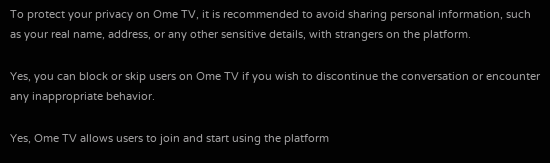To protect your privacy on Ome TV, it is recommended to avoid sharing personal information, such as your real name, address, or any other sensitive details, with strangers on the platform.

Yes, you can block or skip users on Ome TV if you wish to discontinue the conversation or encounter any inappropriate behavior.

Yes, Ome TV allows users to join and start using the platform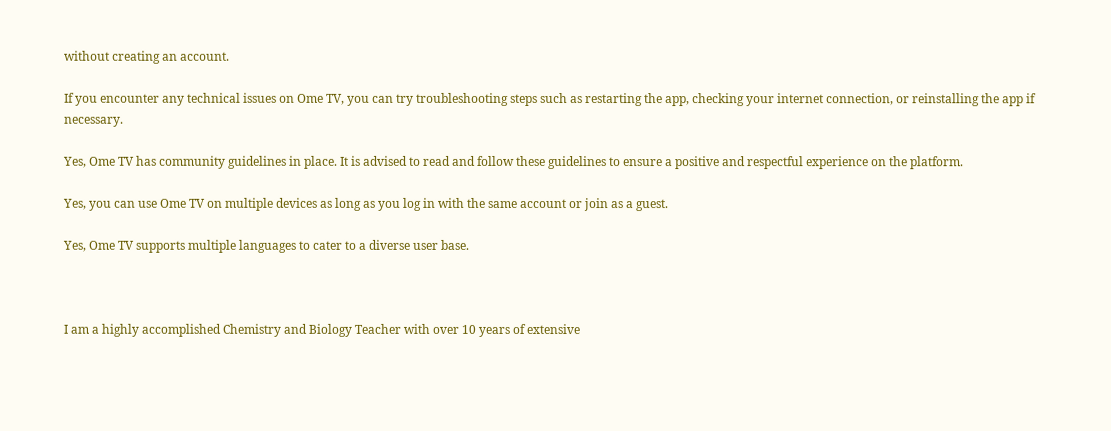without creating an account.

If you encounter any technical issues on Ome TV, you can try troubleshooting steps such as restarting the app, checking your internet connection, or reinstalling the app if necessary.

Yes, Ome TV has community guidelines in place. It is advised to read and follow these guidelines to ensure a positive and respectful experience on the platform.

Yes, you can use Ome TV on multiple devices as long as you log in with the same account or join as a guest.

Yes, Ome TV supports multiple languages to cater to a diverse user base.



I am a highly accomplished Chemistry and Biology Teacher with over 10 years of extensive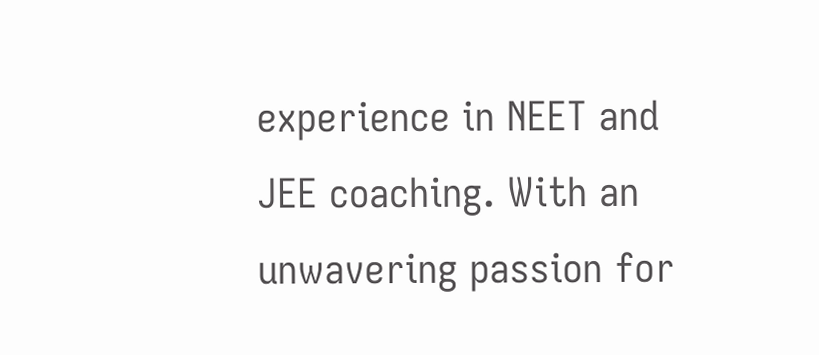experience in NEET and JEE coaching. With an unwavering passion for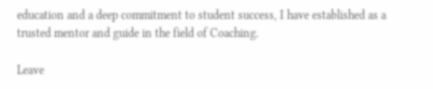education and a deep commitment to student success, I have established as a trusted mentor and guide in the field of Coaching.

Leave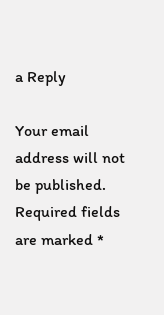a Reply

Your email address will not be published. Required fields are marked *